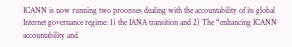ICANN is now running two processes dealing with the accountability of its global Internet governance regime: 1) the IANA transition and 2) The “enhancing ICANN accountability and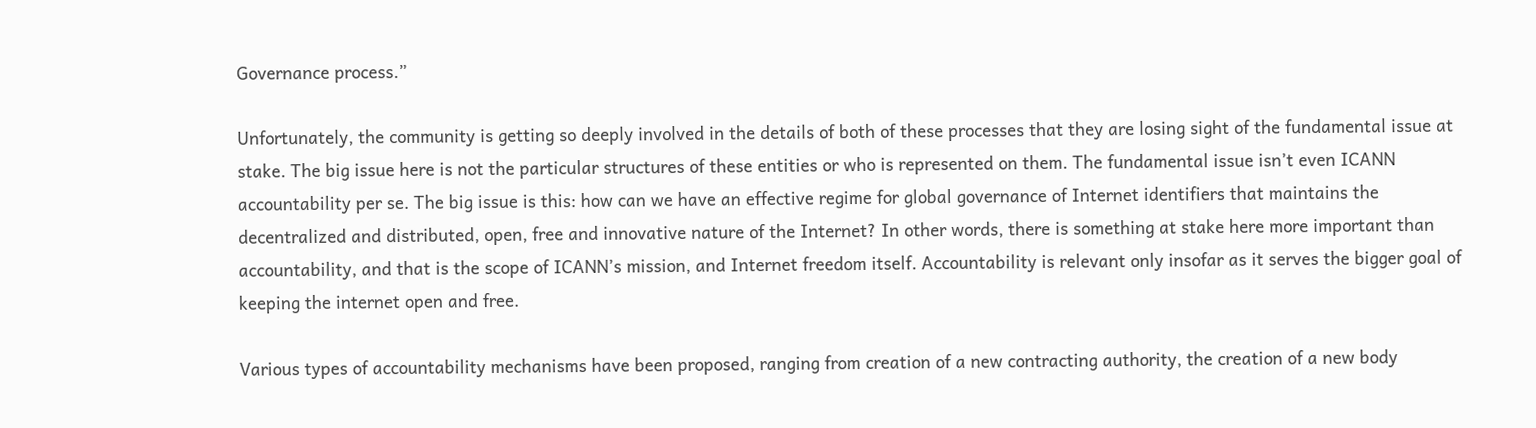Governance process.”

Unfortunately, the community is getting so deeply involved in the details of both of these processes that they are losing sight of the fundamental issue at stake. The big issue here is not the particular structures of these entities or who is represented on them. The fundamental issue isn’t even ICANN accountability per se. The big issue is this: how can we have an effective regime for global governance of Internet identifiers that maintains the decentralized and distributed, open, free and innovative nature of the Internet? In other words, there is something at stake here more important than accountability, and that is the scope of ICANN’s mission, and Internet freedom itself. Accountability is relevant only insofar as it serves the bigger goal of keeping the internet open and free.

Various types of accountability mechanisms have been proposed, ranging from creation of a new contracting authority, the creation of a new body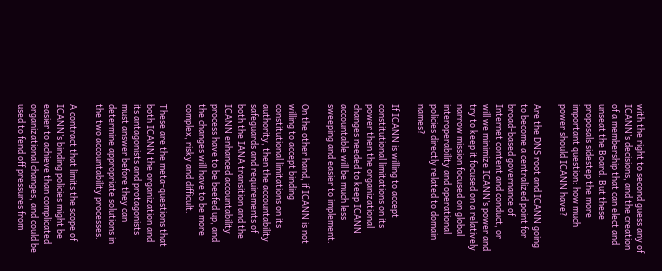with the right to second guess any of ICANN’s decisions, and the creation of a membership that can elect and unseat the Board. But these proposals sidestep the more important question: how much power should ICANN have?

Are the DNS root and ICANN going to become a centralized point for broad-based governance of Internet content and conduct, or will we minimize ICANN’s power and try to keep it focused on a relatively narrow mission focused on global interoperability and operational policies directly related to domain names?

If ICANN is willing to accept constitutional limitations on its power then the organizational changes needed to keep ICANN accountable will be much less sweeping and easier to implement.

On the other hand, if ICANN is not willing to accept binding constitutional limitations on its authority, then the accountability safeguards and requirements of both the IANA transition and the ICANN enhanced accountability process have to be beefed up, and the changes will have to be more complex, risky and difficult.

These are the meta-questions that both ICANN the organization and its antagonists and protagonists must answer before they can determine appropriate solutions in the two accountability processes.

A contract that limits the scope of ICANN’s binding policies might be easier to achieve than complicated organizational changes, and could be used to fend off pressures from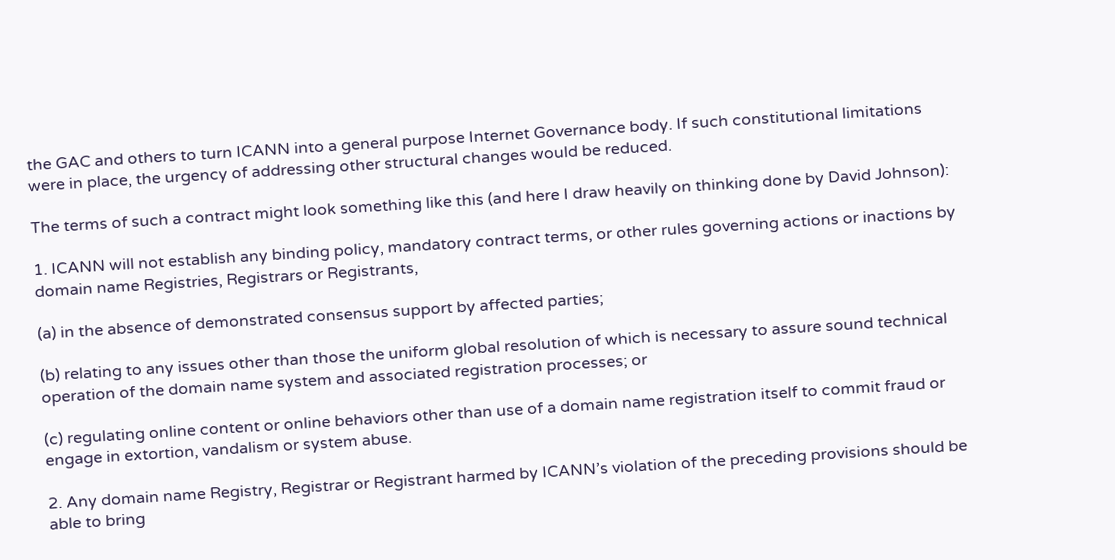the GAC and others to turn ICANN into a general purpose Internet Governance body. If such constitutional limitations were in place, the urgency of addressing other structural changes would be reduced.

The terms of such a contract might look something like this (and here I draw heavily on thinking done by David Johnson):

1. ICANN will not establish any binding policy, mandatory contract terms, or other rules governing actions or inactions by domain name Registries, Registrars or Registrants,

(a) in the absence of demonstrated consensus support by affected parties;

(b) relating to any issues other than those the uniform global resolution of which is necessary to assure sound technical operation of the domain name system and associated registration processes; or

(c) regulating online content or online behaviors other than use of a domain name registration itself to commit fraud or engage in extortion, vandalism or system abuse.

2. Any domain name Registry, Registrar or Registrant harmed by ICANN’s violation of the preceding provisions should be able to bring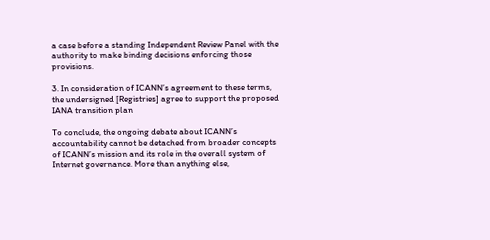a case before a standing Independent Review Panel with the authority to make binding decisions enforcing those provisions.

3. In consideration of ICANN’s agreement to these terms, the undersigned [Registries] agree to support the proposed IANA transition plan

To conclude, the ongoing debate about ICANN’s accountability cannot be detached from broader concepts of ICANN’s mission and its role in the overall system of Internet governance. More than anything else,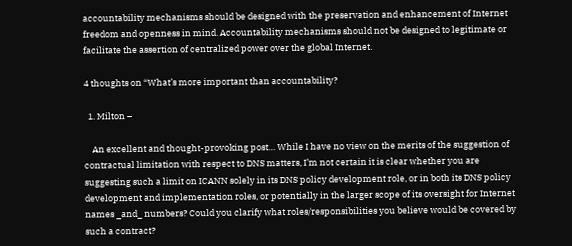accountability mechanisms should be designed with the preservation and enhancement of Internet freedom and openness in mind. Accountability mechanisms should not be designed to legitimate or facilitate the assertion of centralized power over the global Internet.

4 thoughts on “What’s more important than accountability?

  1. Milton –

    An excellent and thought-provoking post… While I have no view on the merits of the suggestion of contractual limitation with respect to DNS matters, I’m not certain it is clear whether you are suggesting such a limit on ICANN solely in its DNS policy development role, or in both its DNS policy development and implementation roles, or potentially in the larger scope of its oversight for Internet names _and_ numbers? Could you clarify what roles/responsibilities you believe would be covered by such a contract?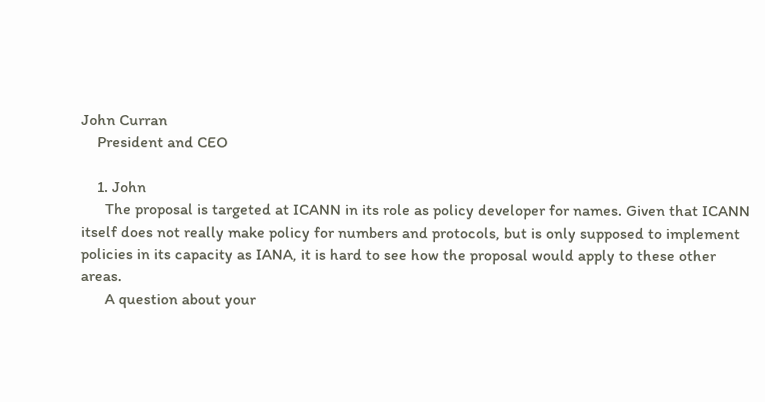John Curran
    President and CEO

    1. John
      The proposal is targeted at ICANN in its role as policy developer for names. Given that ICANN itself does not really make policy for numbers and protocols, but is only supposed to implement policies in its capacity as IANA, it is hard to see how the proposal would apply to these other areas.
      A question about your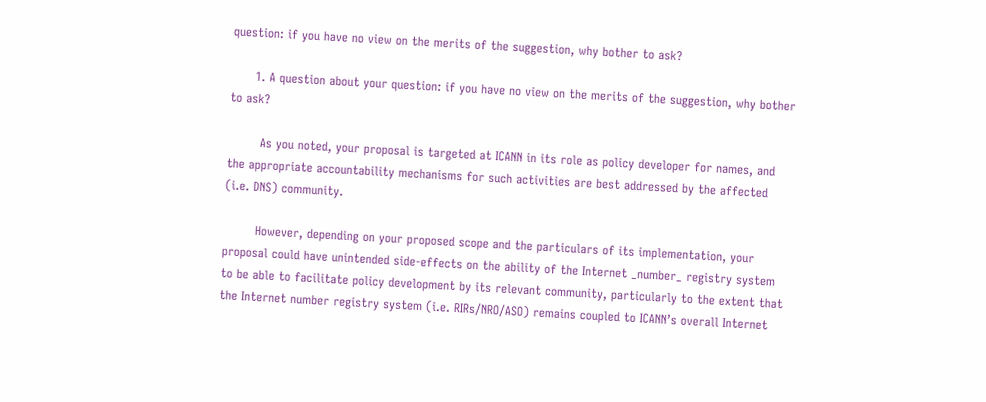question: if you have no view on the merits of the suggestion, why bother to ask?

      1. A question about your question: if you have no view on the merits of the suggestion, why bother to ask?

        As you noted, your proposal is targeted at ICANN in its role as policy developer for names, and the appropriate accountability mechanisms for such activities are best addressed by the affected (i.e. DNS) community.

        However, depending on your proposed scope and the particulars of its implementation, your proposal could have unintended side-effects on the ability of the Internet _number_ registry system to be able to facilitate policy development by its relevant community, particularly to the extent that the Internet number registry system (i.e. RIRs/NRO/ASO) remains coupled to ICANN’s overall Internet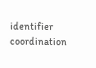identifier coordination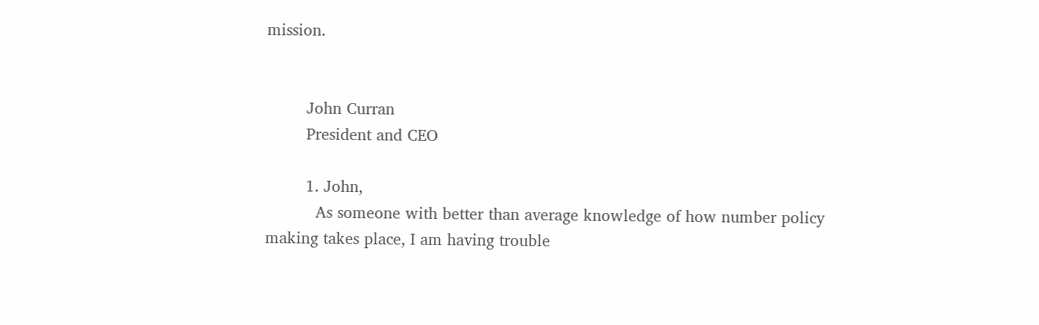mission.


        John Curran
        President and CEO

        1. John,
          As someone with better than average knowledge of how number policy making takes place, I am having trouble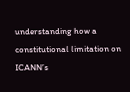understanding how a constitutional limitation on ICANN’s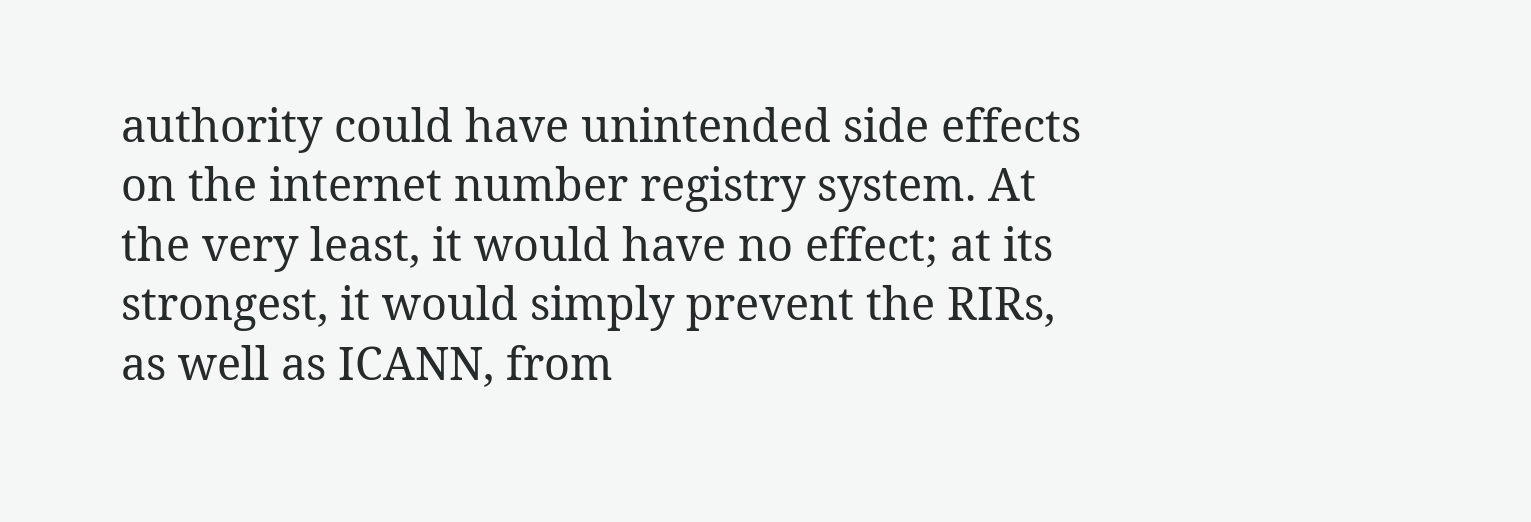authority could have unintended side effects on the internet number registry system. At the very least, it would have no effect; at its strongest, it would simply prevent the RIRs, as well as ICANN, from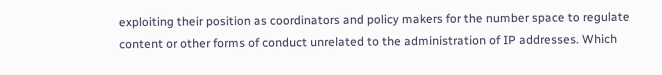exploiting their position as coordinators and policy makers for the number space to regulate content or other forms of conduct unrelated to the administration of IP addresses. Which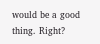would be a good thing. Right?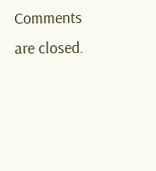Comments are closed.